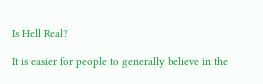Is Hell Real?

It is easier for people to generally believe in the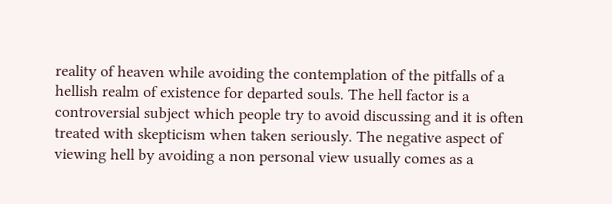reality of heaven while avoiding the contemplation of the pitfalls of a hellish realm of existence for departed souls. The hell factor is a controversial subject which people try to avoid discussing and it is often treated with skepticism when taken seriously. The negative aspect of viewing hell by avoiding a non personal view usually comes as a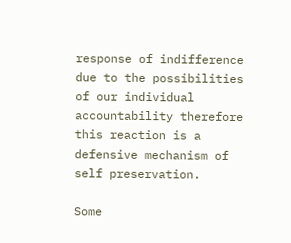response of indifference due to the possibilities of our individual accountability therefore this reaction is a defensive mechanism of self preservation.

Some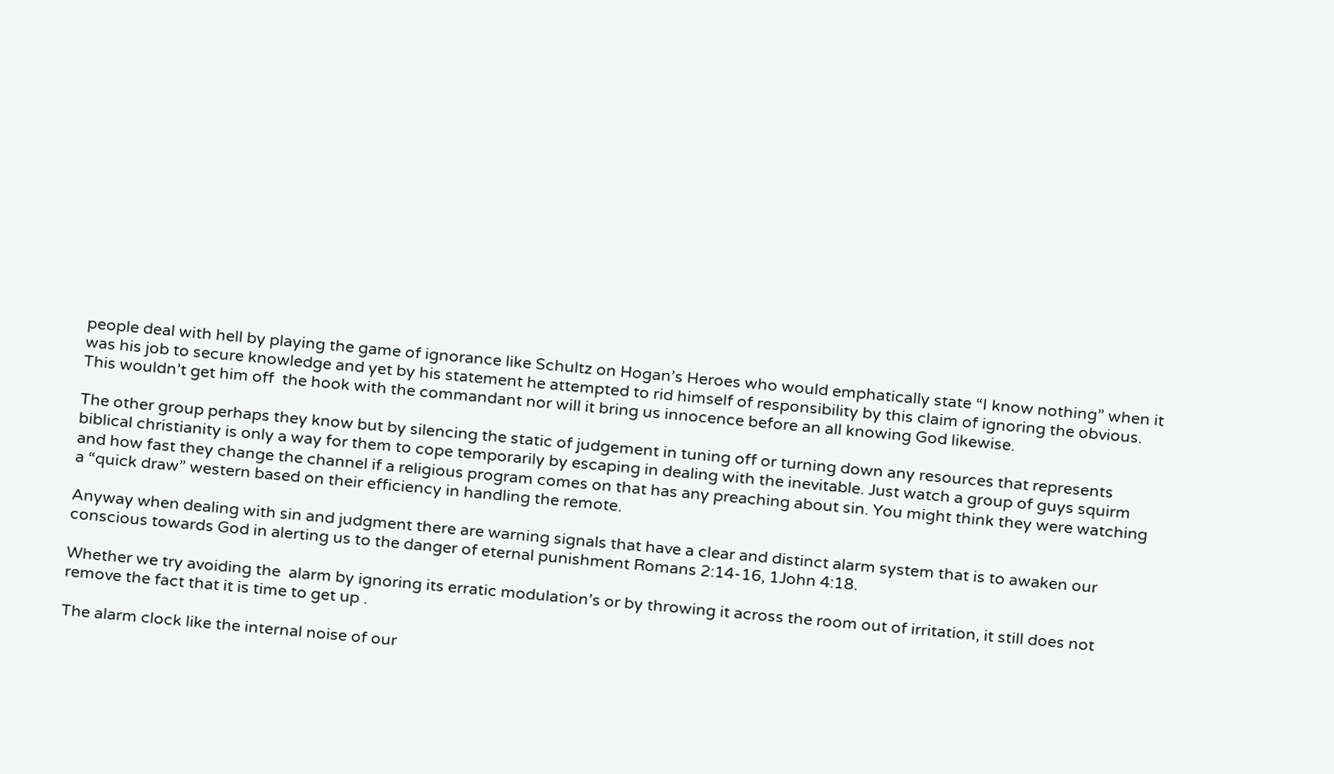people deal with hell by playing the game of ignorance like Schultz on Hogan’s Heroes who would emphatically state “I know nothing” when it was his job to secure knowledge and yet by his statement he attempted to rid himself of responsibility by this claim of ignoring the obvious. This wouldn’t get him off  the hook with the commandant nor will it bring us innocence before an all knowing God likewise.

The other group perhaps they know but by silencing the static of judgement in tuning off or turning down any resources that represents  biblical christianity is only a way for them to cope temporarily by escaping in dealing with the inevitable. Just watch a group of guys squirm and how fast they change the channel if a religious program comes on that has any preaching about sin. You might think they were watching a “quick draw” western based on their efficiency in handling the remote.

Anyway when dealing with sin and judgment there are warning signals that have a clear and distinct alarm system that is to awaken our conscious towards God in alerting us to the danger of eternal punishment Romans 2:14-16, 1John 4:18.

Whether we try avoiding the  alarm by ignoring its erratic modulation’s or by throwing it across the room out of irritation, it still does not remove the fact that it is time to get up .

The alarm clock like the internal noise of our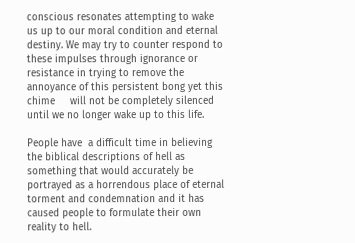conscious resonates attempting to wake us up to our moral condition and eternal destiny. We may try to counter respond to these impulses through ignorance or resistance in trying to remove the annoyance of this persistent bong yet this chime     will not be completely silenced until we no longer wake up to this life.

People have  a difficult time in believing the biblical descriptions of hell as something that would accurately be portrayed as a horrendous place of eternal torment and condemnation and it has caused people to formulate their own reality to hell.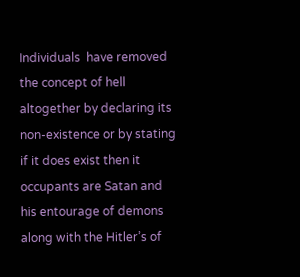Individuals  have removed the concept of hell altogether by declaring its non-existence or by stating if it does exist then it occupants are Satan and his entourage of demons along with the Hitler’s of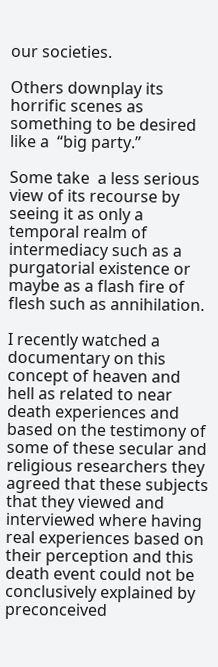our societies.

Others downplay its horrific scenes as something to be desired like a  “big party.”

Some take  a less serious view of its recourse by seeing it as only a temporal realm of intermediacy such as a purgatorial existence or maybe as a flash fire of flesh such as annihilation.

I recently watched a documentary on this concept of heaven and hell as related to near death experiences and based on the testimony of some of these secular and religious researchers they agreed that these subjects that they viewed and interviewed where having real experiences based on their perception and this death event could not be conclusively explained by preconceived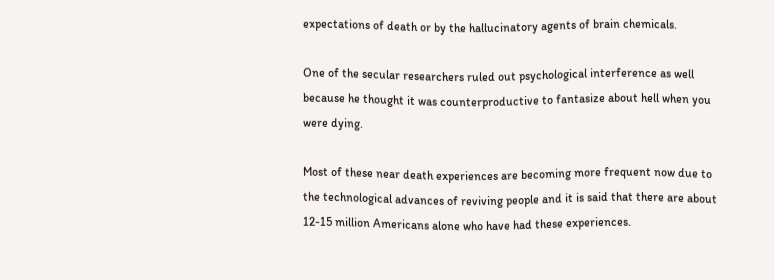expectations of death or by the hallucinatory agents of brain chemicals.

One of the secular researchers ruled out psychological interference as well because he thought it was counterproductive to fantasize about hell when you were dying.

Most of these near death experiences are becoming more frequent now due to the technological advances of reviving people and it is said that there are about 12-15 million Americans alone who have had these experiences.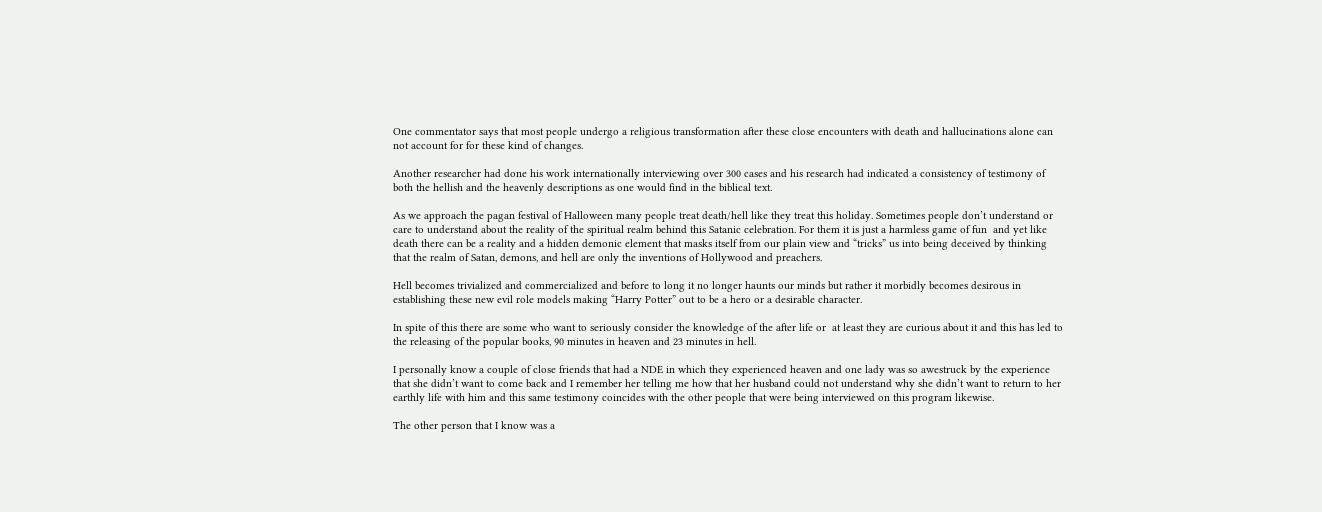One commentator says that most people undergo a religious transformation after these close encounters with death and hallucinations alone can not account for for these kind of changes.

Another researcher had done his work internationally interviewing over 300 cases and his research had indicated a consistency of testimony of  both the hellish and the heavenly descriptions as one would find in the biblical text.

As we approach the pagan festival of Halloween many people treat death/hell like they treat this holiday. Sometimes people don’t understand or care to understand about the reality of the spiritual realm behind this Satanic celebration. For them it is just a harmless game of fun  and yet like death there can be a reality and a hidden demonic element that masks itself from our plain view and “tricks” us into being deceived by thinking that the realm of Satan, demons, and hell are only the inventions of Hollywood and preachers.

Hell becomes trivialized and commercialized and before to long it no longer haunts our minds but rather it morbidly becomes desirous in establishing these new evil role models making “Harry Potter” out to be a hero or a desirable character.

In spite of this there are some who want to seriously consider the knowledge of the after life or  at least they are curious about it and this has led to the releasing of the popular books, 90 minutes in heaven and 23 minutes in hell.

I personally know a couple of close friends that had a NDE in which they experienced heaven and one lady was so awestruck by the experience that she didn’t want to come back and I remember her telling me how that her husband could not understand why she didn’t want to return to her earthly life with him and this same testimony coincides with the other people that were being interviewed on this program likewise.

The other person that I know was a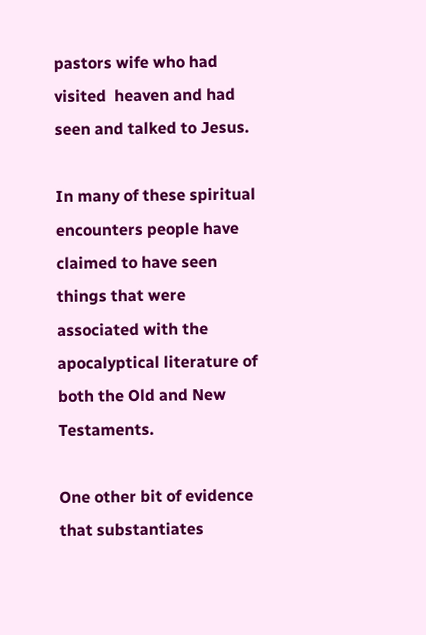pastors wife who had visited  heaven and had seen and talked to Jesus.

In many of these spiritual encounters people have claimed to have seen things that were associated with the apocalyptical literature of both the Old and New Testaments.

One other bit of evidence that substantiates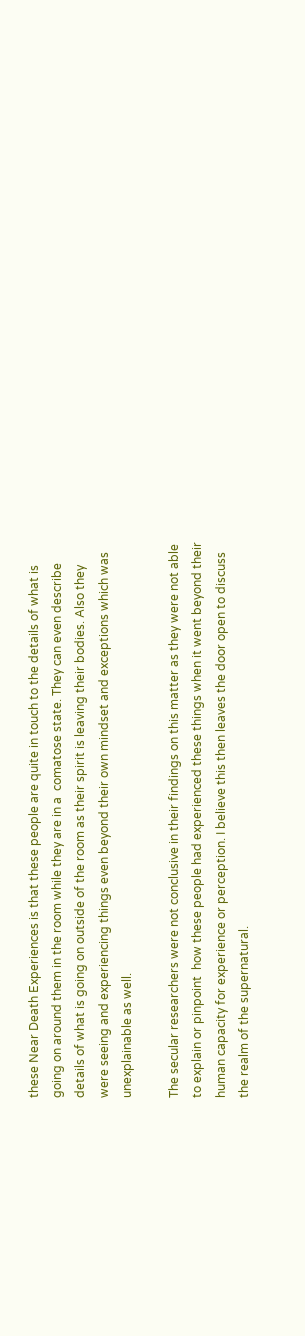these Near Death Experiences is that these people are quite in touch to the details of what is going on around them in the room while they are in a  comatose state. They can even describe details of what is going on outside of the room as their spirit is leaving their bodies. Also they were seeing and experiencing things even beyond their own mindset and exceptions which was unexplainable as well.

The secular researchers were not conclusive in their findings on this matter as they were not able to explain or pinpoint  how these people had experienced these things when it went beyond their  human capacity for experience or perception. I believe this then leaves the door open to discuss the realm of the supernatural.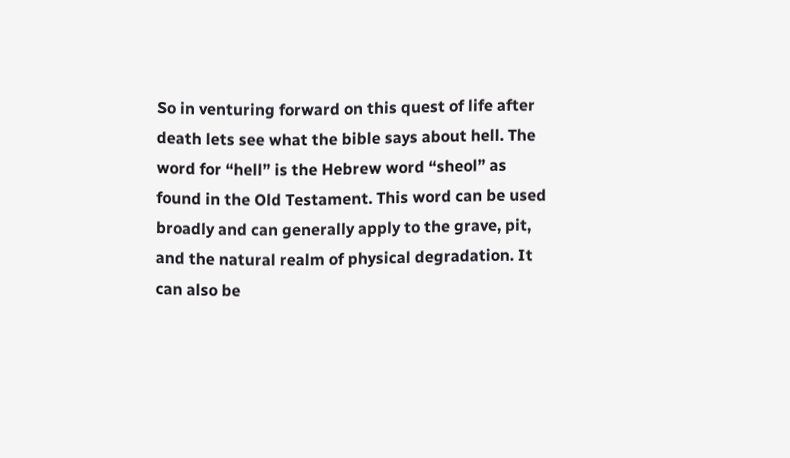So in venturing forward on this quest of life after death lets see what the bible says about hell. The word for “hell” is the Hebrew word “sheol” as found in the Old Testament. This word can be used broadly and can generally apply to the grave, pit, and the natural realm of physical degradation. It can also be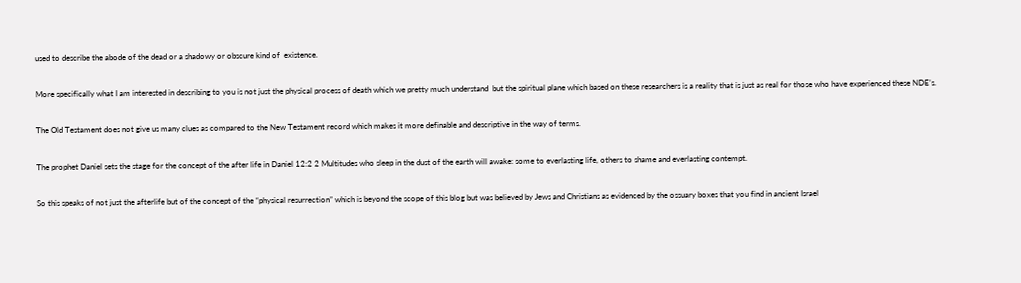used to describe the abode of the dead or a shadowy or obscure kind of  existence.

More specifically what I am interested in describing to you is not just the physical process of death which we pretty much understand  but the spiritual plane which based on these researchers is a reality that is just as real for those who have experienced these NDE’s.

The Old Testament does not give us many clues as compared to the New Testament record which makes it more definable and descriptive in the way of terms.

The prophet Daniel sets the stage for the concept of the after life in Daniel 12:2 2 Multitudes who sleep in the dust of the earth will awake: some to everlasting life, others to shame and everlasting contempt.

So this speaks of not just the afterlife but of the concept of the “physical resurrection” which is beyond the scope of this blog but was believed by Jews and Christians as evidenced by the ossuary boxes that you find in ancient Israel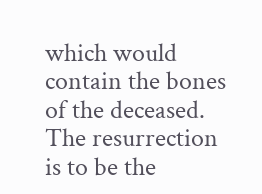which would contain the bones of the deceased. The resurrection is to be the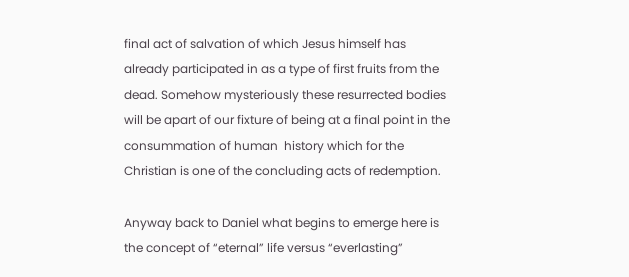final act of salvation of which Jesus himself has already participated in as a type of first fruits from the dead. Somehow mysteriously these resurrected bodies will be apart of our fixture of being at a final point in the consummation of human  history which for the Christian is one of the concluding acts of redemption.

Anyway back to Daniel what begins to emerge here is the concept of “eternal” life versus “everlasting”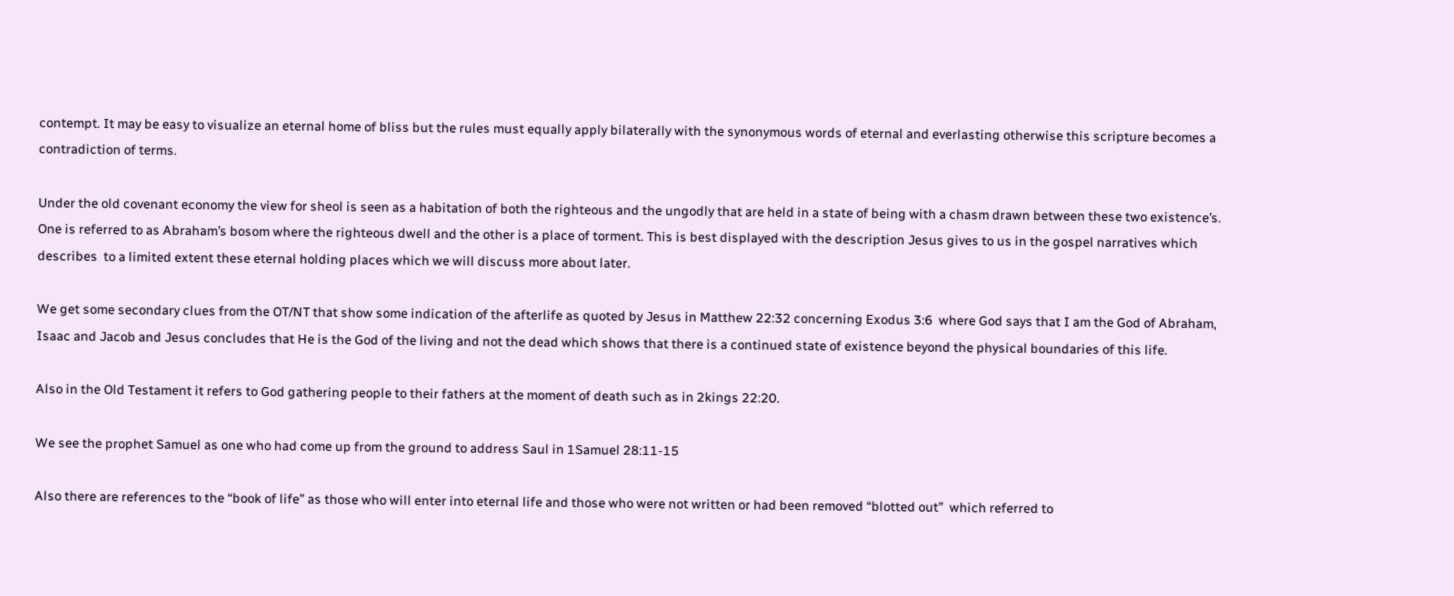contempt. It may be easy to visualize an eternal home of bliss but the rules must equally apply bilaterally with the synonymous words of eternal and everlasting otherwise this scripture becomes a contradiction of terms.

Under the old covenant economy the view for sheol is seen as a habitation of both the righteous and the ungodly that are held in a state of being with a chasm drawn between these two existence’s. One is referred to as Abraham’s bosom where the righteous dwell and the other is a place of torment. This is best displayed with the description Jesus gives to us in the gospel narratives which describes  to a limited extent these eternal holding places which we will discuss more about later.

We get some secondary clues from the OT/NT that show some indication of the afterlife as quoted by Jesus in Matthew 22:32 concerning Exodus 3:6  where God says that I am the God of Abraham, Isaac and Jacob and Jesus concludes that He is the God of the living and not the dead which shows that there is a continued state of existence beyond the physical boundaries of this life.

Also in the Old Testament it refers to God gathering people to their fathers at the moment of death such as in 2kings 22:20.

We see the prophet Samuel as one who had come up from the ground to address Saul in 1Samuel 28:11-15

Also there are references to the “book of life” as those who will enter into eternal life and those who were not written or had been removed “blotted out”  which referred to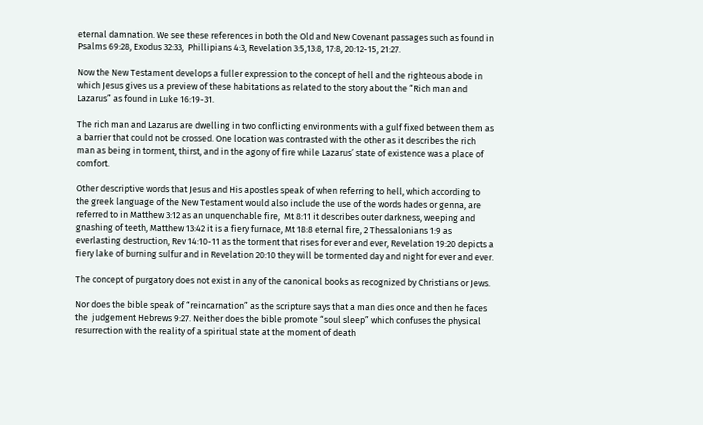eternal damnation. We see these references in both the Old and New Covenant passages such as found in Psalms 69:28, Exodus 32:33,  Phillipians 4:3, Revelation 3:5,13:8, 17:8, 20:12-15, 21:27.

Now the New Testament develops a fuller expression to the concept of hell and the righteous abode in which Jesus gives us a preview of these habitations as related to the story about the “Rich man and Lazarus” as found in Luke 16:19-31.

The rich man and Lazarus are dwelling in two conflicting environments with a gulf fixed between them as a barrier that could not be crossed. One location was contrasted with the other as it describes the rich man as being in torment, thirst, and in the agony of fire while Lazarus’ state of existence was a place of comfort.

Other descriptive words that Jesus and His apostles speak of when referring to hell, which according to the greek language of the New Testament would also include the use of the words hades or genna, are referred to in Matthew 3:12 as an unquenchable fire,  Mt 8:11 it describes outer darkness, weeping and gnashing of teeth, Matthew 13:42 it is a fiery furnace, Mt 18:8 eternal fire, 2 Thessalonians 1:9 as everlasting destruction, Rev 14:10-11 as the torment that rises for ever and ever, Revelation 19:20 depicts a fiery lake of burning sulfur and in Revelation 20:10 they will be tormented day and night for ever and ever.

The concept of purgatory does not exist in any of the canonical books as recognized by Christians or Jews.

Nor does the bible speak of “reincarnation” as the scripture says that a man dies once and then he faces the  judgement Hebrews 9:27. Neither does the bible promote “soul sleep” which confuses the physical resurrection with the reality of a spiritual state at the moment of death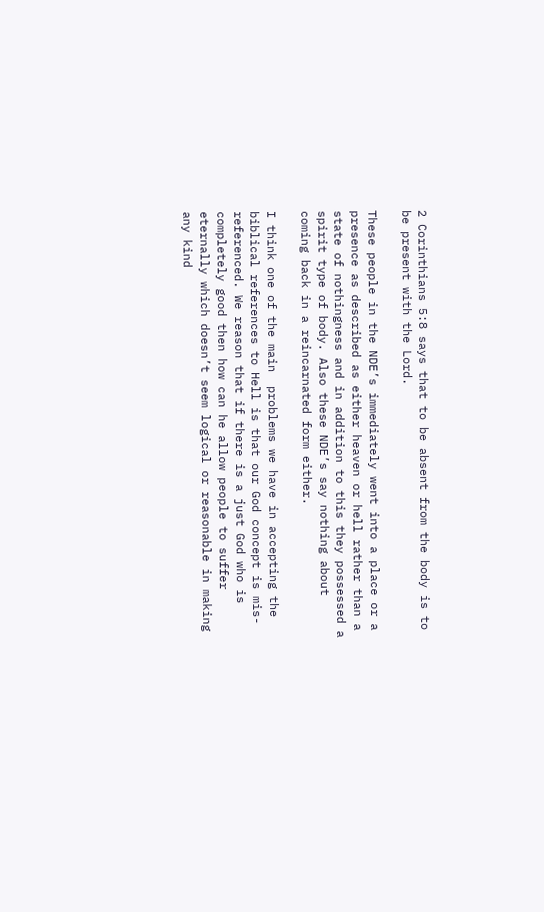2 Corinthians 5:8 says that to be absent from the body is to be present with the Lord.

These people in the NDE’s immediately went into a place or a presence as described as either heaven or hell rather than a state of nothingness and in addition to this they possessed a spirit type of body. Also these NDE’s say nothing about coming back in a reincarnated form either.

I think one of the main  problems we have in accepting the biblical references to Hell is that our God concept is mis-referenced. We reason that if there is a just God who is completely good then how can he allow people to suffer eternally which doesn’t seem logical or reasonable in making any kind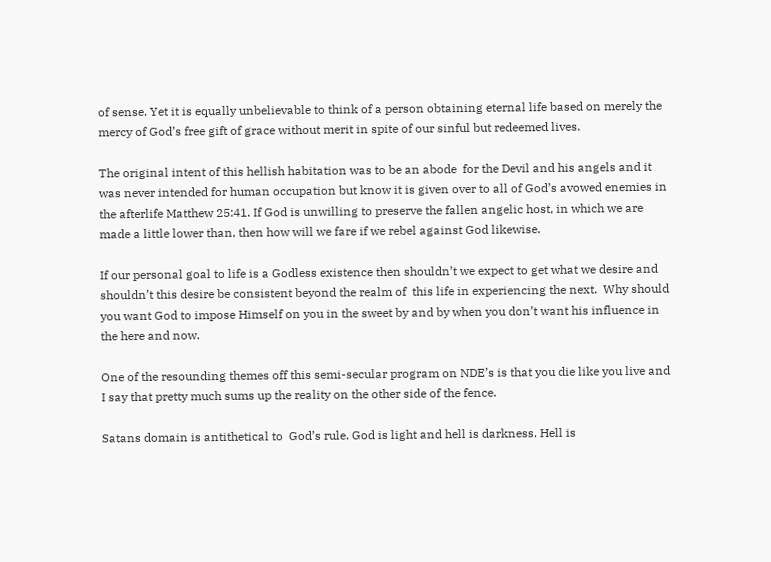of sense. Yet it is equally unbelievable to think of a person obtaining eternal life based on merely the mercy of God’s free gift of grace without merit in spite of our sinful but redeemed lives.

The original intent of this hellish habitation was to be an abode  for the Devil and his angels and it was never intended for human occupation but know it is given over to all of God’s avowed enemies in the afterlife Matthew 25:41. If God is unwilling to preserve the fallen angelic host, in which we are made a little lower than, then how will we fare if we rebel against God likewise.

If our personal goal to life is a Godless existence then shouldn’t we expect to get what we desire and shouldn’t this desire be consistent beyond the realm of  this life in experiencing the next.  Why should you want God to impose Himself on you in the sweet by and by when you don’t want his influence in the here and now.

One of the resounding themes off this semi-secular program on NDE’s is that you die like you live and I say that pretty much sums up the reality on the other side of the fence.

Satans domain is antithetical to  God’s rule. God is light and hell is darkness. Hell is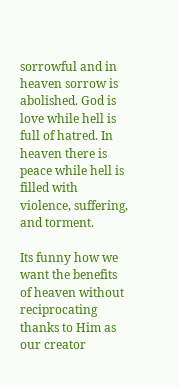sorrowful and in heaven sorrow is abolished. God is love while hell is full of hatred. In heaven there is peace while hell is filled with violence, suffering, and torment.

Its funny how we want the benefits of heaven without reciprocating thanks to Him as our creator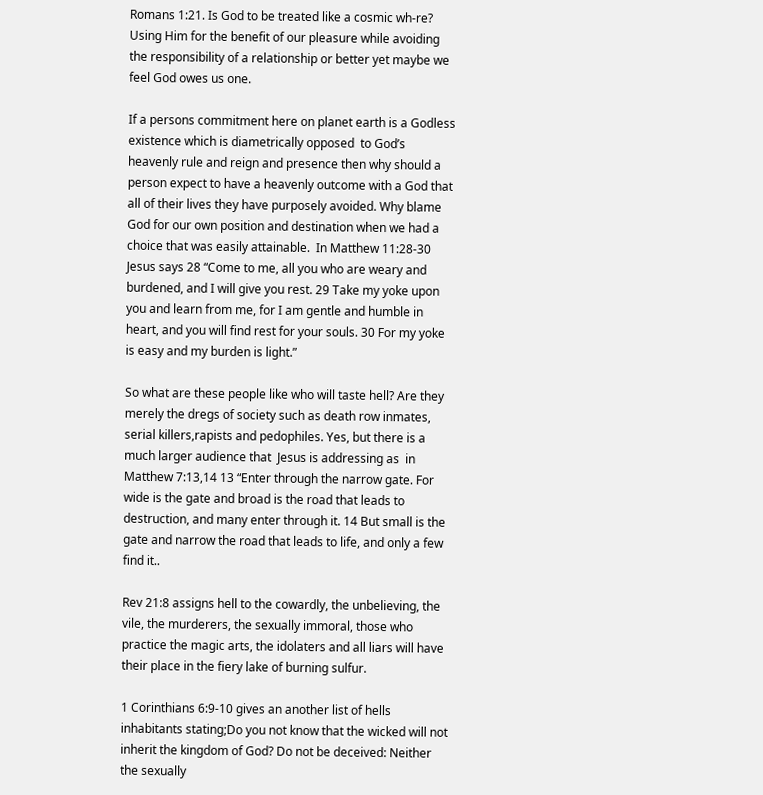Romans 1:21. Is God to be treated like a cosmic wh-re? Using Him for the benefit of our pleasure while avoiding the responsibility of a relationship or better yet maybe we feel God owes us one.

If a persons commitment here on planet earth is a Godless existence which is diametrically opposed  to God’s  heavenly rule and reign and presence then why should a person expect to have a heavenly outcome with a God that all of their lives they have purposely avoided. Why blame God for our own position and destination when we had a choice that was easily attainable.  In Matthew 11:28-30 Jesus says 28 “Come to me, all you who are weary and burdened, and I will give you rest. 29 Take my yoke upon you and learn from me, for I am gentle and humble in heart, and you will find rest for your souls. 30 For my yoke is easy and my burden is light.”

So what are these people like who will taste hell? Are they merely the dregs of society such as death row inmates, serial killers,rapists and pedophiles. Yes, but there is a much larger audience that  Jesus is addressing as  in Matthew 7:13,14 13 “Enter through the narrow gate. For wide is the gate and broad is the road that leads to destruction, and many enter through it. 14 But small is the gate and narrow the road that leads to life, and only a few find it..

Rev 21:8 assigns hell to the cowardly, the unbelieving, the vile, the murderers, the sexually immoral, those who practice the magic arts, the idolaters and all liars will have their place in the fiery lake of burning sulfur.

1 Corinthians 6:9-10 gives an another list of hells inhabitants stating;Do you not know that the wicked will not inherit the kingdom of God? Do not be deceived: Neither the sexually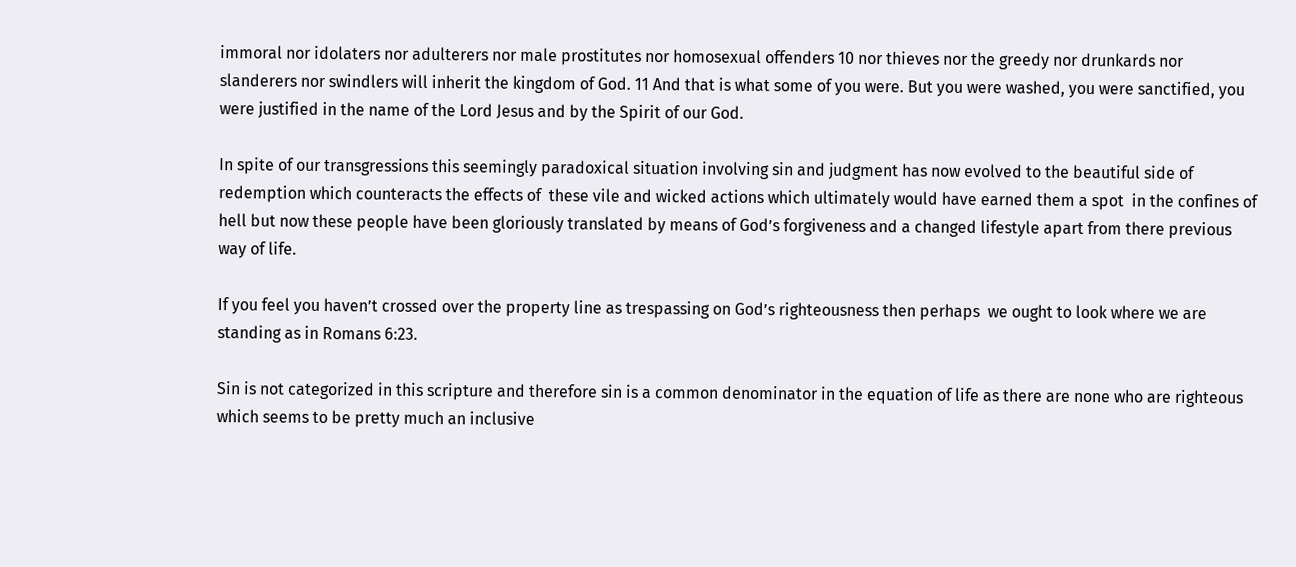immoral nor idolaters nor adulterers nor male prostitutes nor homosexual offenders 10 nor thieves nor the greedy nor drunkards nor slanderers nor swindlers will inherit the kingdom of God. 11 And that is what some of you were. But you were washed, you were sanctified, you were justified in the name of the Lord Jesus and by the Spirit of our God.

In spite of our transgressions this seemingly paradoxical situation involving sin and judgment has now evolved to the beautiful side of redemption which counteracts the effects of  these vile and wicked actions which ultimately would have earned them a spot  in the confines of hell but now these people have been gloriously translated by means of God’s forgiveness and a changed lifestyle apart from there previous way of life.

If you feel you haven’t crossed over the property line as trespassing on God’s righteousness then perhaps  we ought to look where we are standing as in Romans 6:23.

Sin is not categorized in this scripture and therefore sin is a common denominator in the equation of life as there are none who are righteous which seems to be pretty much an inclusive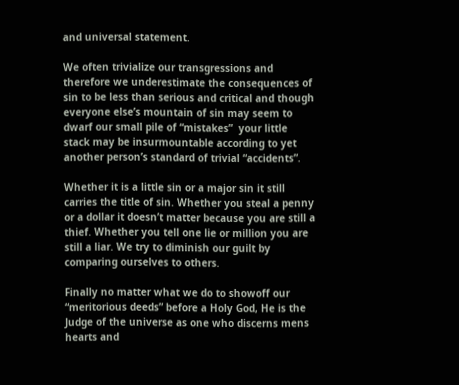and universal statement.

We often trivialize our transgressions and therefore we underestimate the consequences of sin to be less than serious and critical and though everyone else’s mountain of sin may seem to dwarf our small pile of “mistakes”  your little stack may be insurmountable according to yet another person’s standard of trivial “accidents”.

Whether it is a little sin or a major sin it still carries the title of sin. Whether you steal a penny or a dollar it doesn’t matter because you are still a thief. Whether you tell one lie or million you are still a liar. We try to diminish our guilt by comparing ourselves to others.

Finally no matter what we do to showoff our “meritorious deeds” before a Holy God, He is the Judge of the universe as one who discerns mens hearts and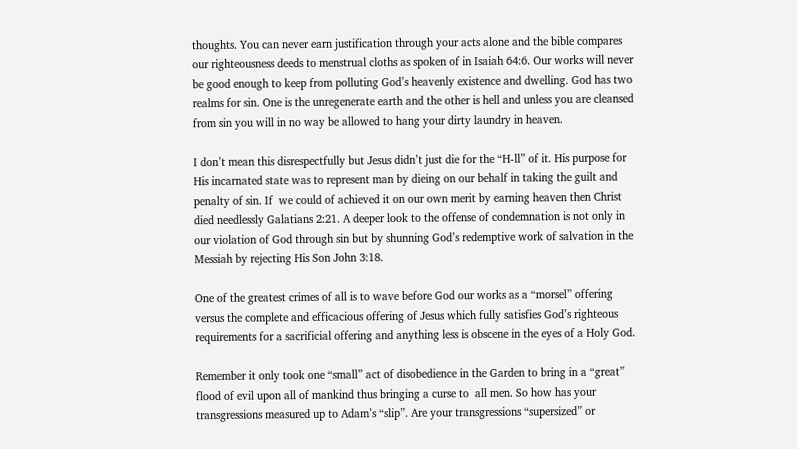thoughts. You can never earn justification through your acts alone and the bible compares our righteousness deeds to menstrual cloths as spoken of in Isaiah 64:6. Our works will never be good enough to keep from polluting God’s heavenly existence and dwelling. God has two realms for sin. One is the unregenerate earth and the other is hell and unless you are cleansed from sin you will in no way be allowed to hang your dirty laundry in heaven.

I don’t mean this disrespectfully but Jesus didn’t just die for the “H-ll” of it. His purpose for His incarnated state was to represent man by dieing on our behalf in taking the guilt and penalty of sin. If  we could of achieved it on our own merit by earning heaven then Christ died needlessly Galatians 2:21. A deeper look to the offense of condemnation is not only in our violation of God through sin but by shunning God’s redemptive work of salvation in the Messiah by rejecting His Son John 3:18.

One of the greatest crimes of all is to wave before God our works as a “morsel” offering versus the complete and efficacious offering of Jesus which fully satisfies God’s righteous requirements for a sacrificial offering and anything less is obscene in the eyes of a Holy God.

Remember it only took one “small” act of disobedience in the Garden to bring in a “great” flood of evil upon all of mankind thus bringing a curse to  all men. So how has your transgressions measured up to Adam’s “slip”. Are your transgressions “supersized” or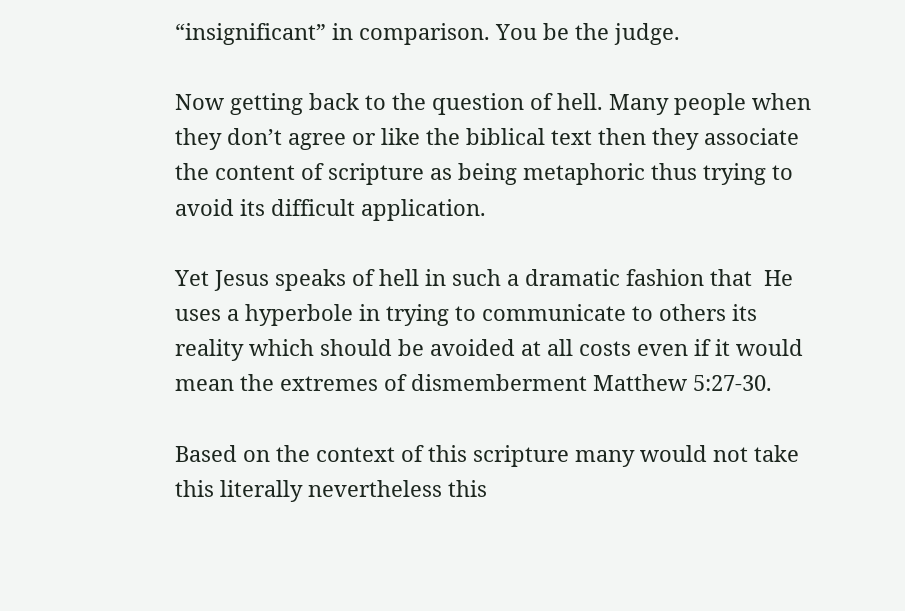“insignificant” in comparison. You be the judge.

Now getting back to the question of hell. Many people when they don’t agree or like the biblical text then they associate the content of scripture as being metaphoric thus trying to avoid its difficult application.

Yet Jesus speaks of hell in such a dramatic fashion that  He uses a hyperbole in trying to communicate to others its reality which should be avoided at all costs even if it would mean the extremes of dismemberment Matthew 5:27-30.

Based on the context of this scripture many would not take this literally nevertheless this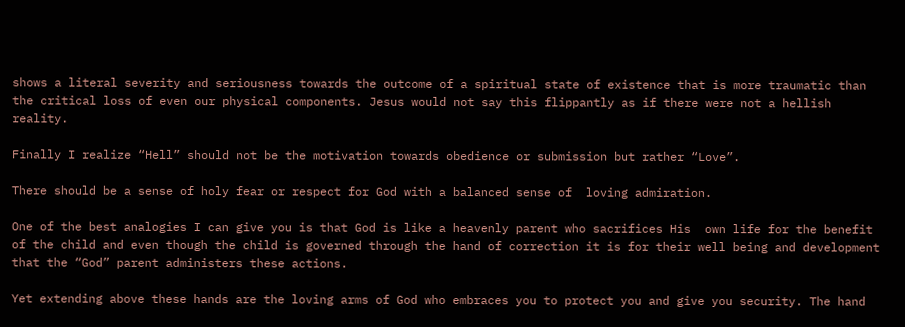shows a literal severity and seriousness towards the outcome of a spiritual state of existence that is more traumatic than the critical loss of even our physical components. Jesus would not say this flippantly as if there were not a hellish reality.

Finally I realize “Hell” should not be the motivation towards obedience or submission but rather “Love”.

There should be a sense of holy fear or respect for God with a balanced sense of  loving admiration.

One of the best analogies I can give you is that God is like a heavenly parent who sacrifices His  own life for the benefit of the child and even though the child is governed through the hand of correction it is for their well being and development that the “God” parent administers these actions.

Yet extending above these hands are the loving arms of God who embraces you to protect you and give you security. The hand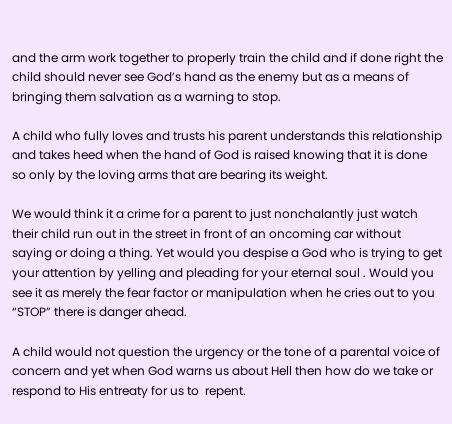and the arm work together to properly train the child and if done right the child should never see God’s hand as the enemy but as a means of bringing them salvation as a warning to stop.

A child who fully loves and trusts his parent understands this relationship and takes heed when the hand of God is raised knowing that it is done so only by the loving arms that are bearing its weight.

We would think it a crime for a parent to just nonchalantly just watch their child run out in the street in front of an oncoming car without saying or doing a thing. Yet would you despise a God who is trying to get your attention by yelling and pleading for your eternal soul . Would you see it as merely the fear factor or manipulation when he cries out to you “STOP” there is danger ahead.

A child would not question the urgency or the tone of a parental voice of concern and yet when God warns us about Hell then how do we take or respond to His entreaty for us to  repent.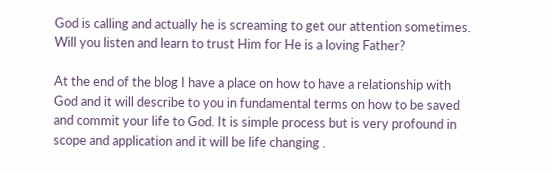God is calling and actually he is screaming to get our attention sometimes. Will you listen and learn to trust Him for He is a loving Father?

At the end of the blog I have a place on how to have a relationship with God and it will describe to you in fundamental terms on how to be saved and commit your life to God. It is simple process but is very profound in scope and application and it will be life changing .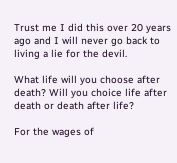Trust me I did this over 20 years ago and I will never go back to living a lie for the devil.

What life will you choose after death? Will you choice life after death or death after life?

For the wages of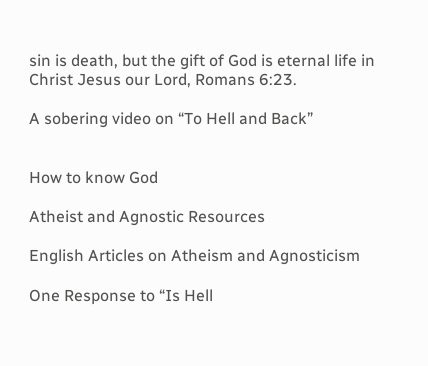sin is death, but the gift of God is eternal life in Christ Jesus our Lord, Romans 6:23.

A sobering video on “To Hell and Back”


How to know God

Atheist and Agnostic Resources

English Articles on Atheism and Agnosticism

One Response to “Is Hell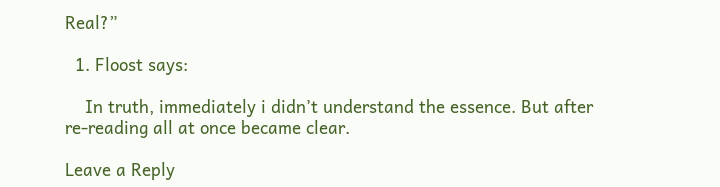Real?”

  1. Floost says:

    In truth, immediately i didn’t understand the essence. But after re-reading all at once became clear.

Leave a Reply